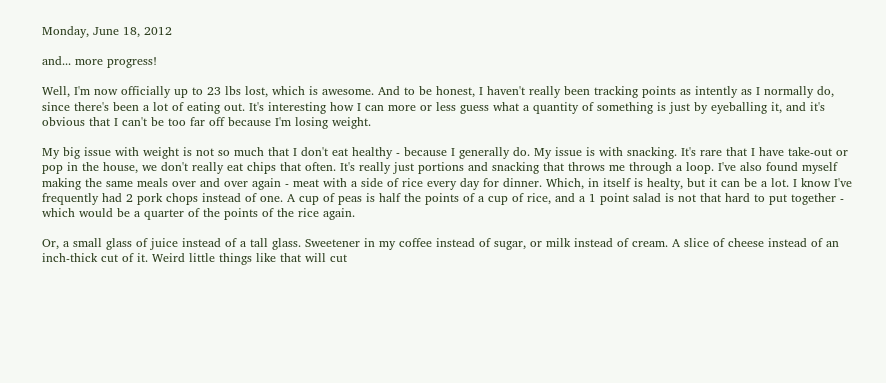Monday, June 18, 2012

and... more progress!

Well, I'm now officially up to 23 lbs lost, which is awesome. And to be honest, I haven't really been tracking points as intently as I normally do, since there's been a lot of eating out. It's interesting how I can more or less guess what a quantity of something is just by eyeballing it, and it's obvious that I can't be too far off because I'm losing weight.

My big issue with weight is not so much that I don't eat healthy - because I generally do. My issue is with snacking. It's rare that I have take-out or pop in the house, we don't really eat chips that often. It's really just portions and snacking that throws me through a loop. I've also found myself making the same meals over and over again - meat with a side of rice every day for dinner. Which, in itself is healty, but it can be a lot. I know I've frequently had 2 pork chops instead of one. A cup of peas is half the points of a cup of rice, and a 1 point salad is not that hard to put together - which would be a quarter of the points of the rice again.

Or, a small glass of juice instead of a tall glass. Sweetener in my coffee instead of sugar, or milk instead of cream. A slice of cheese instead of an inch-thick cut of it. Weird little things like that will cut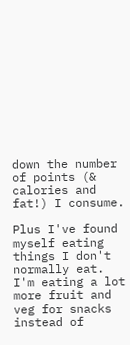down the number of points (& calories and fat!) I consume.

Plus I've found myself eating things I don't normally eat. I'm eating a lot more fruit and veg for snacks instead of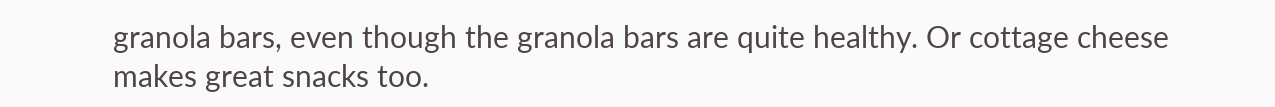granola bars, even though the granola bars are quite healthy. Or cottage cheese makes great snacks too.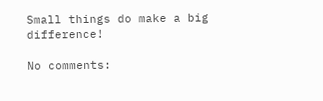Small things do make a big difference!

No comments: